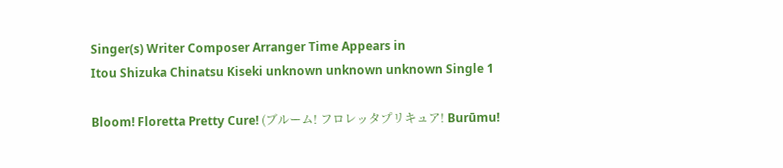Singer(s) Writer Composer Arranger Time Appears in
Itou Shizuka Chinatsu Kiseki unknown unknown unknown Single 1

Bloom! Floretta Pretty Cure! (ブルーム! フロレッタプリキュア! Burūmu!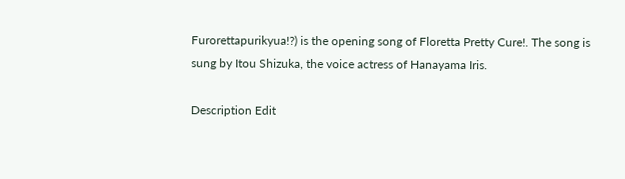Furorettapurikyua!?) is the opening song of Floretta Pretty Cure!. The song is sung by Itou Shizuka, the voice actress of Hanayama Iris.

Description Edit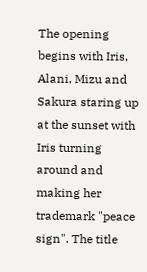The opening begins with Iris, Alani, Mizu and Sakura staring up at the sunset with Iris turning around and making her trademark "peace sign". The title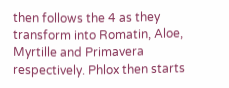then follows the 4 as they transform into Romatin, Aloe, Myrtille and Primavera respectively. Phlox then starts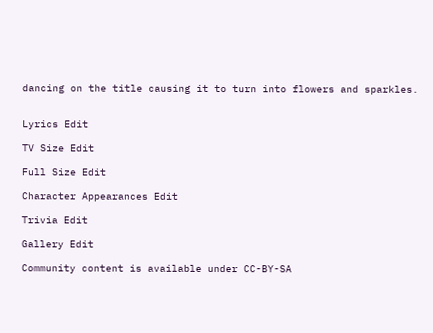dancing on the title causing it to turn into flowers and sparkles.


Lyrics Edit

TV Size Edit

Full Size Edit

Character Appearances Edit

Trivia Edit

Gallery Edit

Community content is available under CC-BY-SA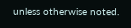unless otherwise noted.